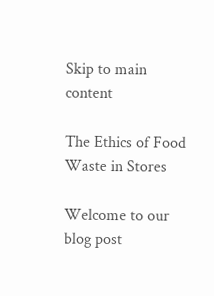Skip to main content

The Ethics of Food Waste in Stores

Welcome to our blog post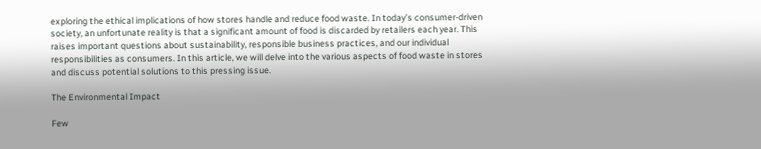exploring the ethical implications of how stores handle and reduce food waste. In today’s consumer-driven society, an unfortunate reality is that a significant amount of food is discarded by retailers each year. This raises important questions about sustainability, responsible business practices, and our individual responsibilities as consumers. In this article, we will delve into the various aspects of food waste in stores and discuss potential solutions to this pressing issue.

The Environmental Impact

Few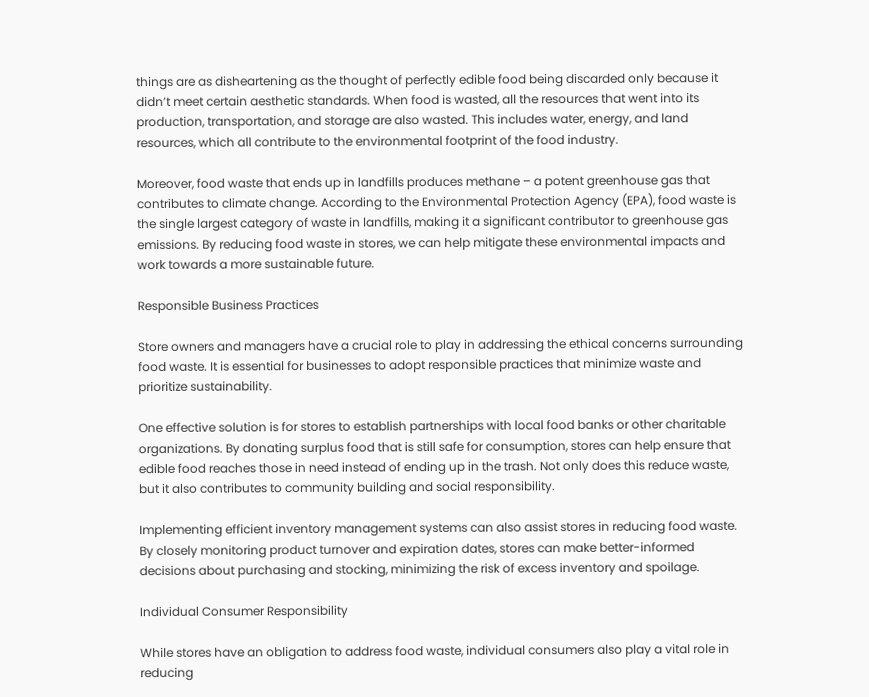things are as disheartening as the thought of perfectly edible food being discarded only because it didn’t meet certain aesthetic standards. When food is wasted, all the resources that went into its production, transportation, and storage are also wasted. This includes water, energy, and land resources, which all contribute to the environmental footprint of the food industry.

Moreover, food waste that ends up in landfills produces methane – a potent greenhouse gas that contributes to climate change. According to the Environmental Protection Agency (EPA), food waste is the single largest category of waste in landfills, making it a significant contributor to greenhouse gas emissions. By reducing food waste in stores, we can help mitigate these environmental impacts and work towards a more sustainable future.

Responsible Business Practices

Store owners and managers have a crucial role to play in addressing the ethical concerns surrounding food waste. It is essential for businesses to adopt responsible practices that minimize waste and prioritize sustainability.

One effective solution is for stores to establish partnerships with local food banks or other charitable organizations. By donating surplus food that is still safe for consumption, stores can help ensure that edible food reaches those in need instead of ending up in the trash. Not only does this reduce waste, but it also contributes to community building and social responsibility.

Implementing efficient inventory management systems can also assist stores in reducing food waste. By closely monitoring product turnover and expiration dates, stores can make better-informed decisions about purchasing and stocking, minimizing the risk of excess inventory and spoilage.

Individual Consumer Responsibility

While stores have an obligation to address food waste, individual consumers also play a vital role in reducing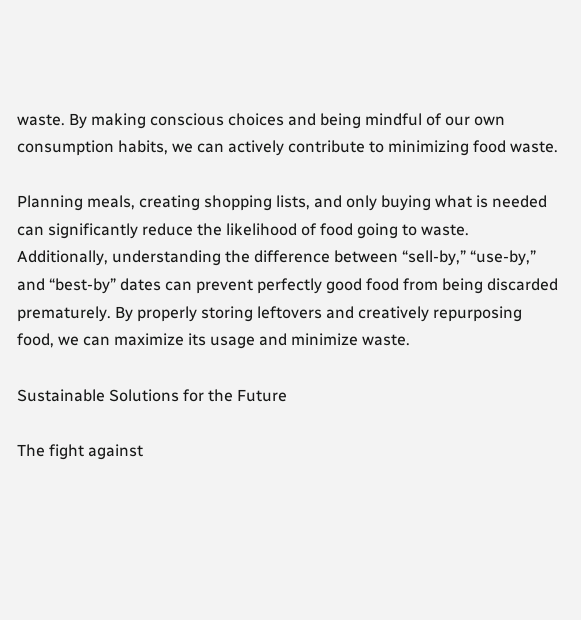waste. By making conscious choices and being mindful of our own consumption habits, we can actively contribute to minimizing food waste.

Planning meals, creating shopping lists, and only buying what is needed can significantly reduce the likelihood of food going to waste. Additionally, understanding the difference between “sell-by,” “use-by,” and “best-by” dates can prevent perfectly good food from being discarded prematurely. By properly storing leftovers and creatively repurposing food, we can maximize its usage and minimize waste.

Sustainable Solutions for the Future

The fight against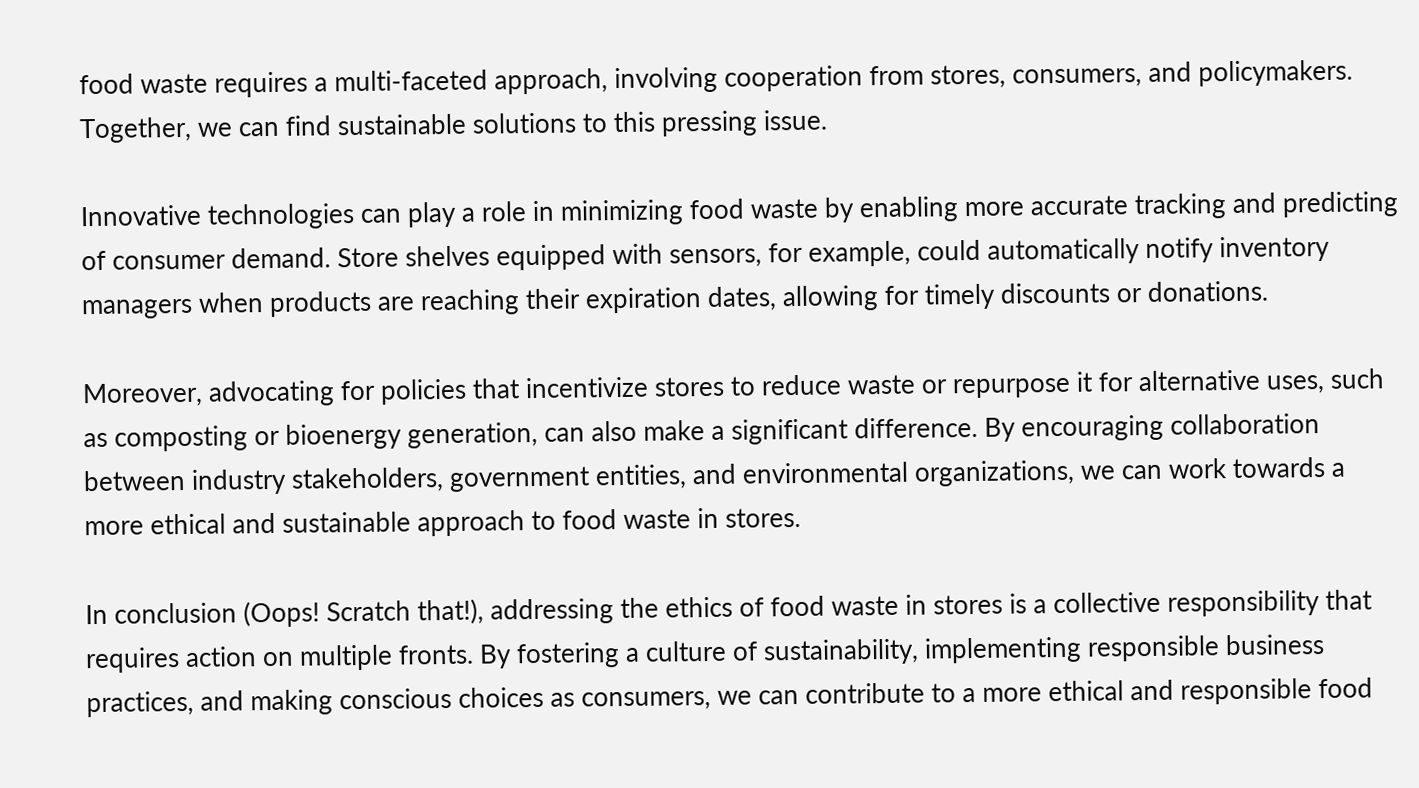food waste requires a multi-faceted approach, involving cooperation from stores, consumers, and policymakers. Together, we can find sustainable solutions to this pressing issue.

Innovative technologies can play a role in minimizing food waste by enabling more accurate tracking and predicting of consumer demand. Store shelves equipped with sensors, for example, could automatically notify inventory managers when products are reaching their expiration dates, allowing for timely discounts or donations.

Moreover, advocating for policies that incentivize stores to reduce waste or repurpose it for alternative uses, such as composting or bioenergy generation, can also make a significant difference. By encouraging collaboration between industry stakeholders, government entities, and environmental organizations, we can work towards a more ethical and sustainable approach to food waste in stores.

In conclusion (Oops! Scratch that!), addressing the ethics of food waste in stores is a collective responsibility that requires action on multiple fronts. By fostering a culture of sustainability, implementing responsible business practices, and making conscious choices as consumers, we can contribute to a more ethical and responsible food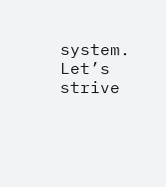system. Let’s strive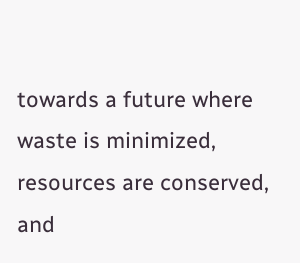towards a future where waste is minimized, resources are conserved, and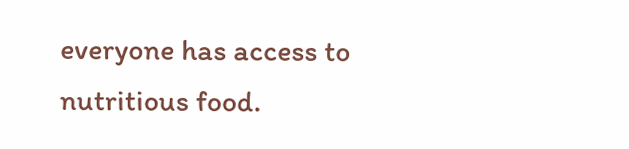everyone has access to nutritious food.